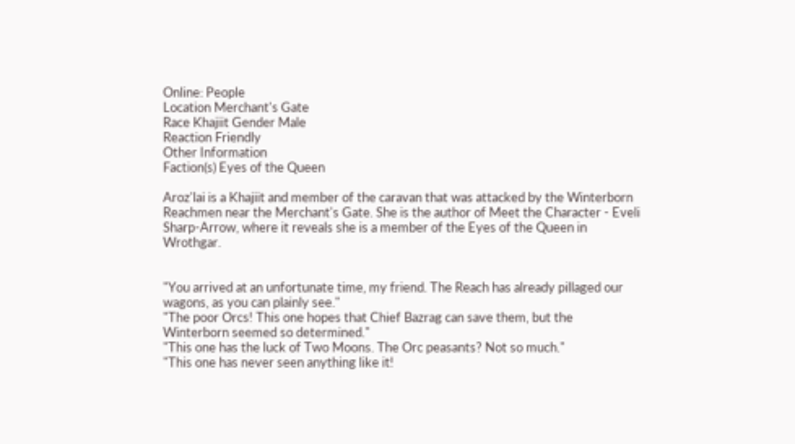Online: People
Location Merchant's Gate
Race Khajiit Gender Male
Reaction Friendly
Other Information
Faction(s) Eyes of the Queen

Aroz'lai is a Khajiit and member of the caravan that was attacked by the Winterborn Reachmen near the Merchant's Gate. She is the author of Meet the Character - Eveli Sharp-Arrow, where it reveals she is a member of the Eyes of the Queen in Wrothgar.


"You arrived at an unfortunate time, my friend. The Reach has already pillaged our wagons, as you can plainly see."
"The poor Orcs! This one hopes that Chief Bazrag can save them, but the Winterborn seemed so determined."
"This one has the luck of Two Moons. The Orc peasants? Not so much."
"This one has never seen anything like it!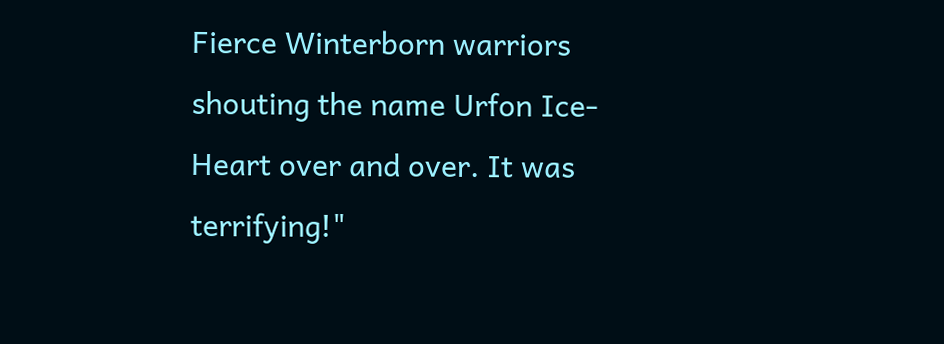Fierce Winterborn warriors shouting the name Urfon Ice-Heart over and over. It was terrifying!"